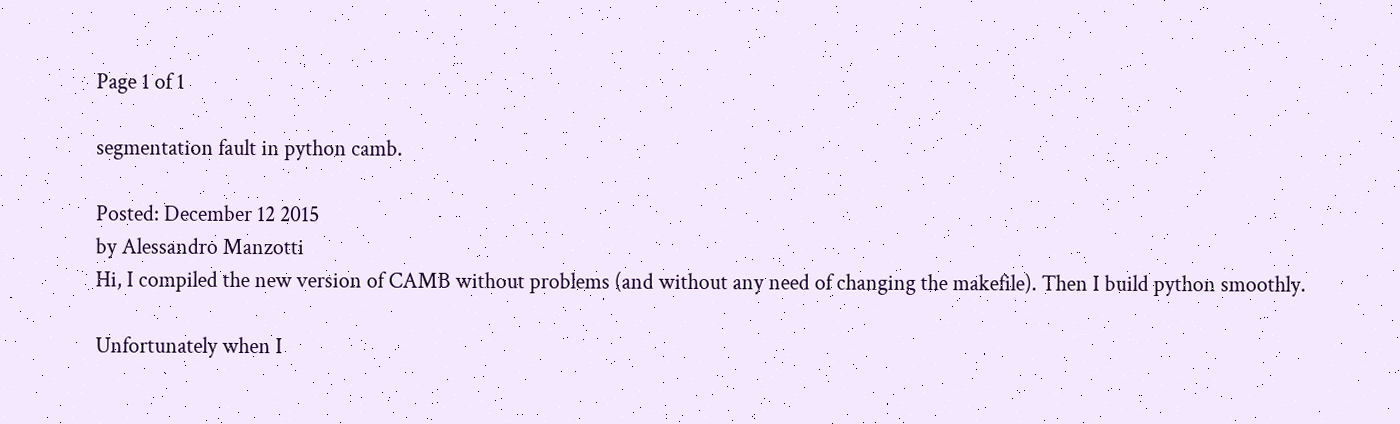Page 1 of 1

segmentation fault in python camb.

Posted: December 12 2015
by Alessandro Manzotti
Hi, I compiled the new version of CAMB without problems (and without any need of changing the makefile). Then I build python smoothly.

Unfortunately when I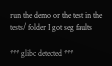run the demo or the test in the tests/ folder I got seg faults

*** glibc detected ***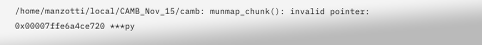/home/manzotti/local/CAMB_Nov_15/camb: munmap_chunk(): invalid pointer: 0x00007ffe6a4ce720 ***py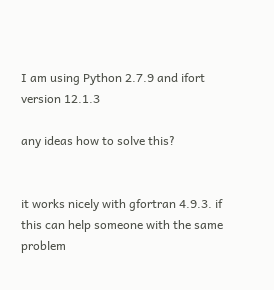I am using Python 2.7.9 and ifort version 12.1.3

any ideas how to solve this?


it works nicely with gfortran 4.9.3. if this can help someone with the same problem